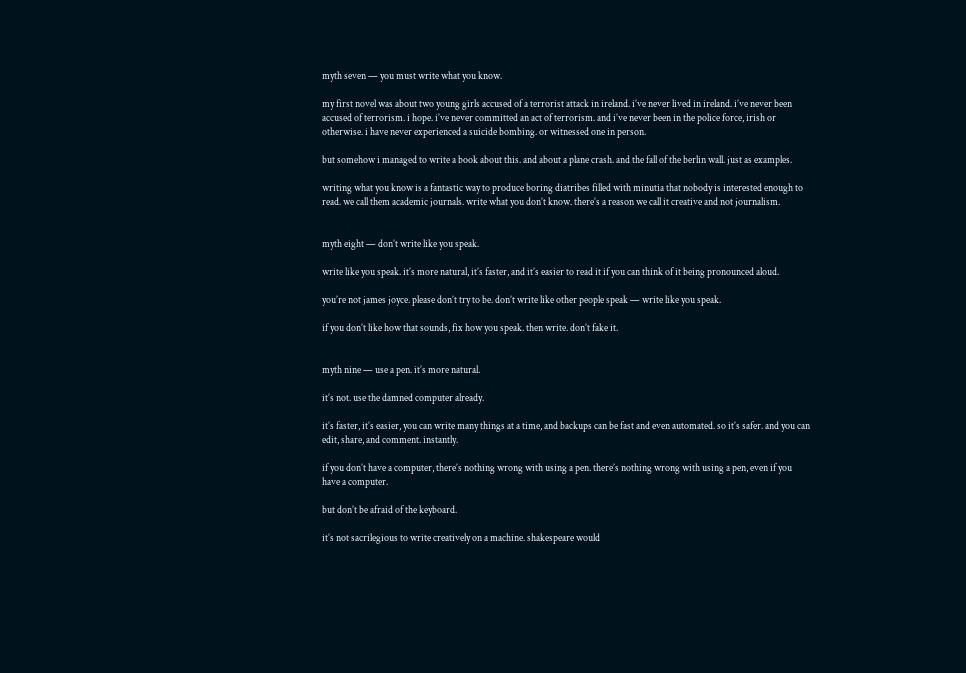myth seven — you must write what you know.

my first novel was about two young girls accused of a terrorist attack in ireland. i’ve never lived in ireland. i’ve never been accused of terrorism. i hope. i’ve never committed an act of terrorism. and i’ve never been in the police force, irish or otherwise. i have never experienced a suicide bombing. or witnessed one in person.

but somehow i managed to write a book about this. and about a plane crash. and the fall of the berlin wall. just as examples.

writing what you know is a fantastic way to produce boring diatribes filled with minutia that nobody is interested enough to read. we call them academic journals. write what you don’t know. there’s a reason we call it creative and not journalism.


myth eight — don’t write like you speak.

write like you speak. it’s more natural, it’s faster, and it’s easier to read it if you can think of it being pronounced aloud.

you’re not james joyce. please don’t try to be. don’t write like other people speak — write like you speak.

if you don’t like how that sounds, fix how you speak. then write. don’t fake it.


myth nine — use a pen. it’s more natural.

it’s not. use the damned computer already.

it’s faster, it’s easier, you can write many things at a time, and backups can be fast and even automated. so it’s safer. and you can edit, share, and comment. instantly.

if you don’t have a computer, there’s nothing wrong with using a pen. there’s nothing wrong with using a pen, even if you have a computer.

but don’t be afraid of the keyboard.

it’s not sacrilegious to write creatively on a machine. shakespeare would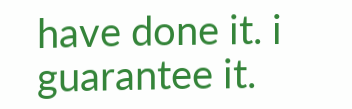have done it. i guarantee it.